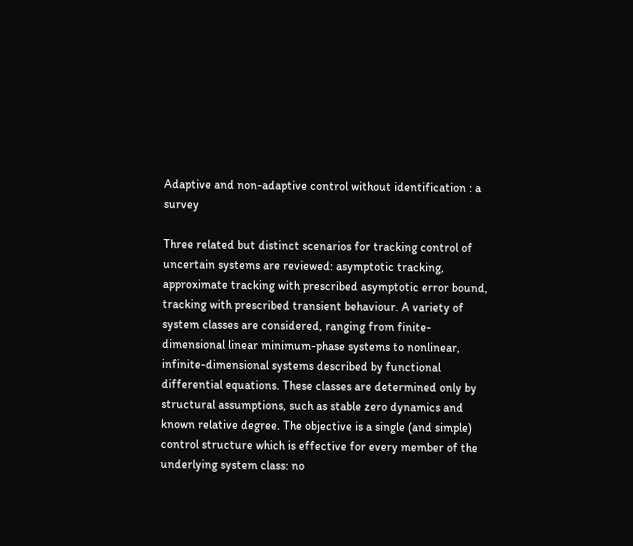Adaptive and non-adaptive control without identification : a survey

Three related but distinct scenarios for tracking control of uncertain systems are reviewed: asymptotic tracking, approximate tracking with prescribed asymptotic error bound, tracking with prescribed transient behaviour. A variety of system classes are considered, ranging from finite-dimensional linear minimum-phase systems to nonlinear, infinite-dimensional systems described by functional differential equations. These classes are determined only by structural assumptions, such as stable zero dynamics and known relative degree. The objective is a single (and simple) control structure which is effective for every member of the underlying system class: no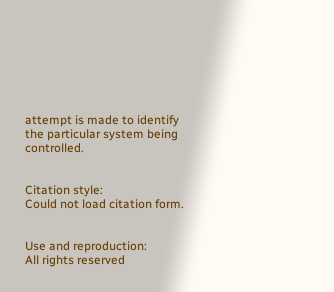attempt is made to identify the particular system being controlled.


Citation style:
Could not load citation form.


Use and reproduction:
All rights reserved